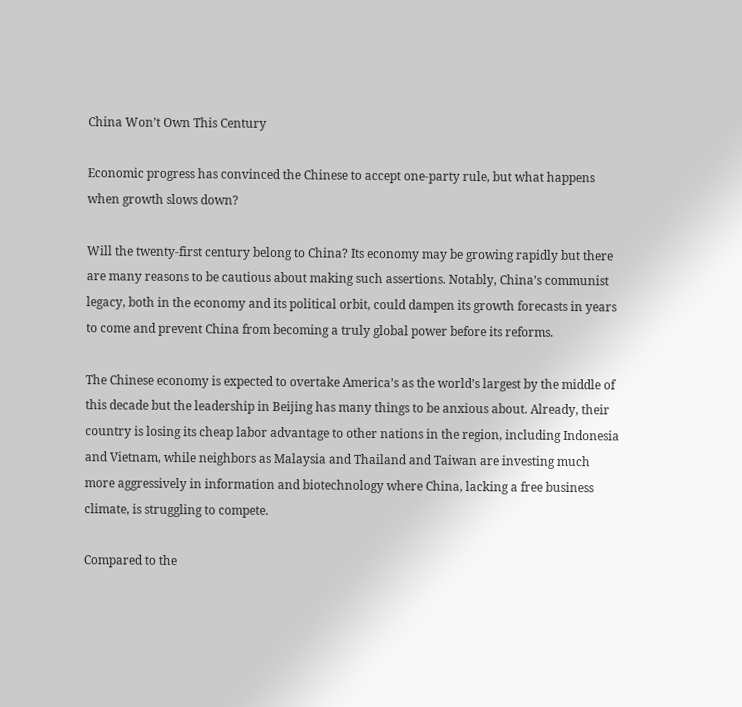China Won’t Own This Century

Economic progress has convinced the Chinese to accept one-party rule, but what happens when growth slows down?

Will the twenty-first century belong to China? Its economy may be growing rapidly but there are many reasons to be cautious about making such assertions. Notably, China’s communist legacy, both in the economy and its political orbit, could dampen its growth forecasts in years to come and prevent China from becoming a truly global power before its reforms.

The Chinese economy is expected to overtake America’s as the world’s largest by the middle of this decade but the leadership in Beijing has many things to be anxious about. Already, their country is losing its cheap labor advantage to other nations in the region, including Indonesia and Vietnam, while neighbors as Malaysia and Thailand and Taiwan are investing much more aggressively in information and biotechnology where China, lacking a free business climate, is struggling to compete.

Compared to the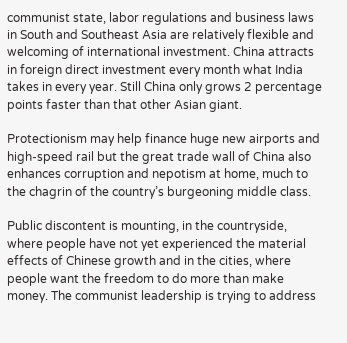communist state, labor regulations and business laws in South and Southeast Asia are relatively flexible and welcoming of international investment. China attracts in foreign direct investment every month what India takes in every year. Still China only grows 2 percentage points faster than that other Asian giant.

Protectionism may help finance huge new airports and high-speed rail but the great trade wall of China also enhances corruption and nepotism at home, much to the chagrin of the country’s burgeoning middle class.

Public discontent is mounting, in the countryside, where people have not yet experienced the material effects of Chinese growth and in the cities, where people want the freedom to do more than make money. The communist leadership is trying to address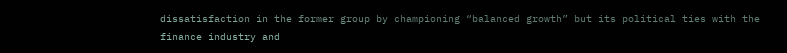dissatisfaction in the former group by championing “balanced growth” but its political ties with the finance industry and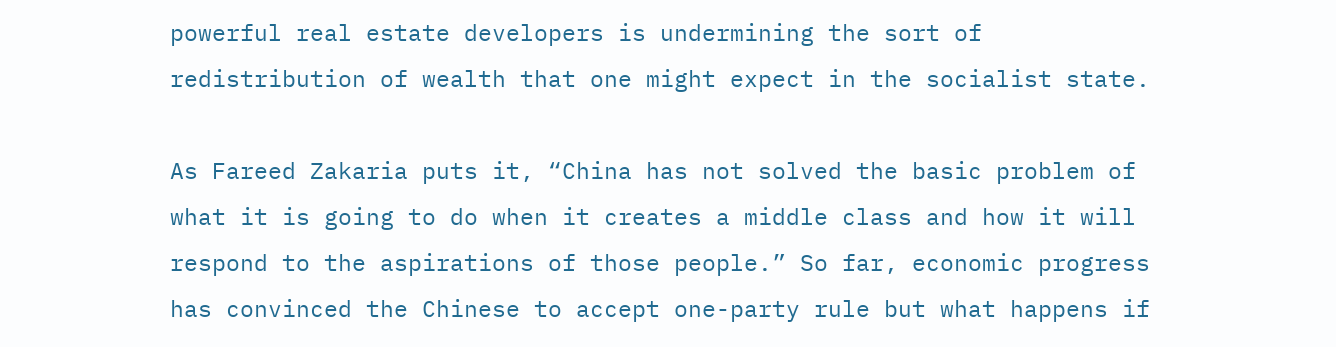powerful real estate developers is undermining the sort of redistribution of wealth that one might expect in the socialist state.

As Fareed Zakaria puts it, “China has not solved the basic problem of what it is going to do when it creates a middle class and how it will respond to the aspirations of those people.” So far, economic progress has convinced the Chinese to accept one-party rule but what happens if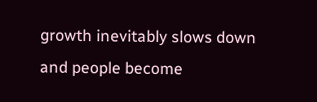growth inevitably slows down and people become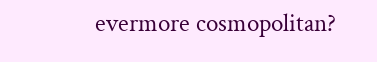evermore cosmopolitan?